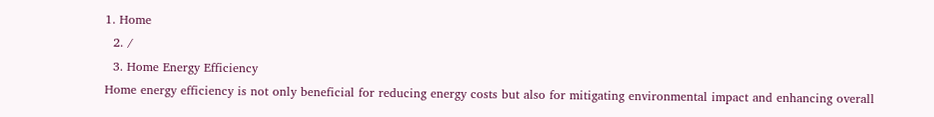1. Home
  2. /
  3. Home Energy Efficiency
Home energy efficiency is not only beneficial for reducing energy costs but also for mitigating environmental impact and enhancing overall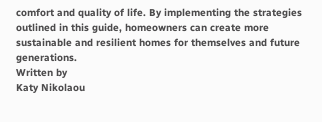comfort and quality of life. By implementing the strategies outlined in this guide, homeowners can create more sustainable and resilient homes for themselves and future generations.
Written by
Katy Nikolaou